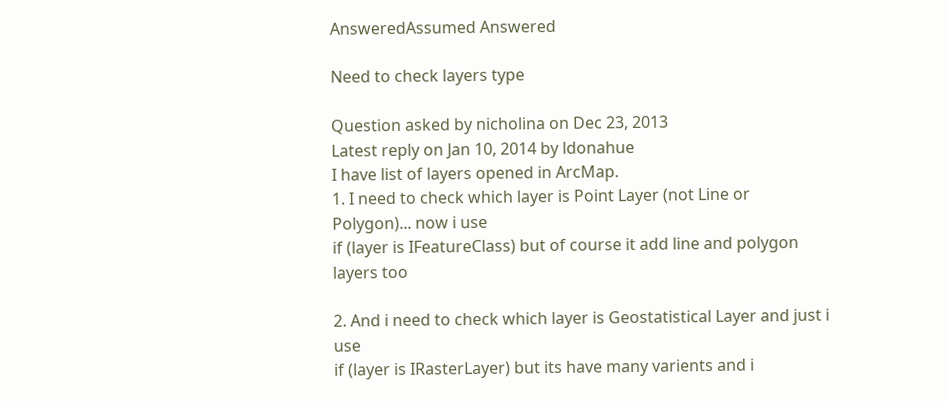AnsweredAssumed Answered

Need to check layers type

Question asked by nicholina on Dec 23, 2013
Latest reply on Jan 10, 2014 by ldonahue
I have list of layers opened in ArcMap.
1. I need to check which layer is Point Layer (not Line or Polygon)... now i use
if (layer is IFeatureClass) but of course it add line and polygon layers too

2. And i need to check which layer is Geostatistical Layer and just i use
if (layer is IRasterLayer) but its have many varients and i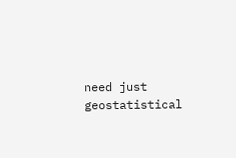need just geostatistical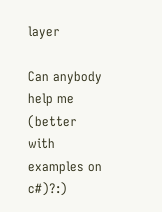layer

Can anybody help me (better with examples on c#)?:)